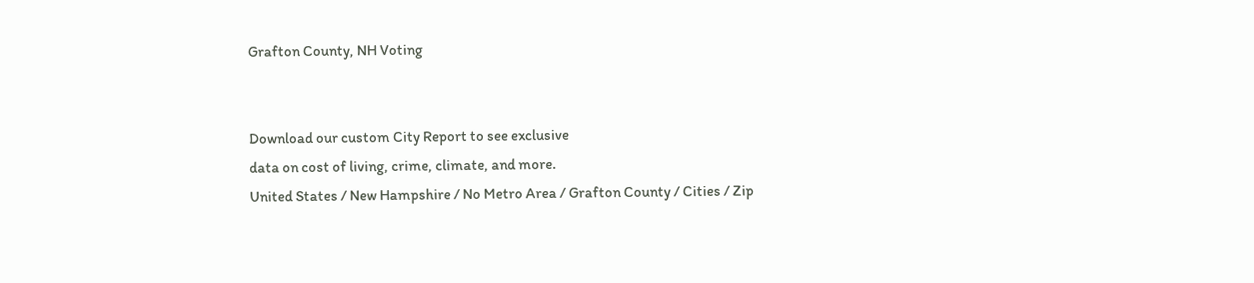Grafton County, NH Voting


Download our custom City Report to see exclusive
data on cost of living, crime, climate, and more.
United States / New Hampshire / No Metro Area / Grafton County / Cities / Zip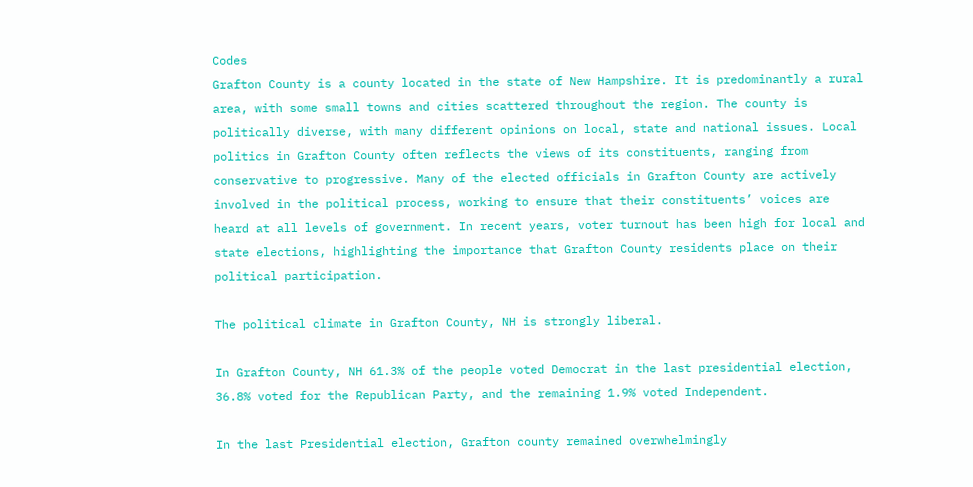Codes
Grafton County is a county located in the state of New Hampshire. It is predominantly a rural area, with some small towns and cities scattered throughout the region. The county is politically diverse, with many different opinions on local, state and national issues. Local politics in Grafton County often reflects the views of its constituents, ranging from conservative to progressive. Many of the elected officials in Grafton County are actively involved in the political process, working to ensure that their constituents’ voices are heard at all levels of government. In recent years, voter turnout has been high for local and state elections, highlighting the importance that Grafton County residents place on their political participation.

The political climate in Grafton County, NH is strongly liberal.

In Grafton County, NH 61.3% of the people voted Democrat in the last presidential election, 36.8% voted for the Republican Party, and the remaining 1.9% voted Independent.

In the last Presidential election, Grafton county remained overwhelmingly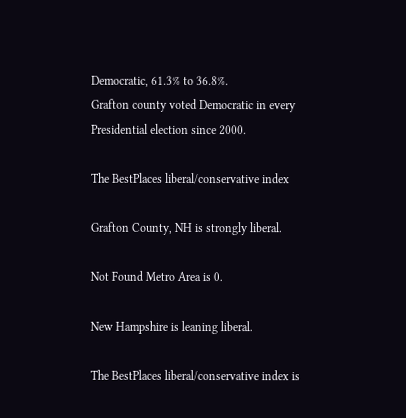Democratic, 61.3% to 36.8%.
Grafton county voted Democratic in every Presidential election since 2000.

The BestPlaces liberal/conservative index

Grafton County, NH is strongly liberal.

Not Found Metro Area is 0.

New Hampshire is leaning liberal.

The BestPlaces liberal/conservative index is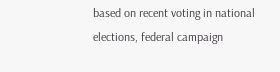based on recent voting in national elections, federal campaign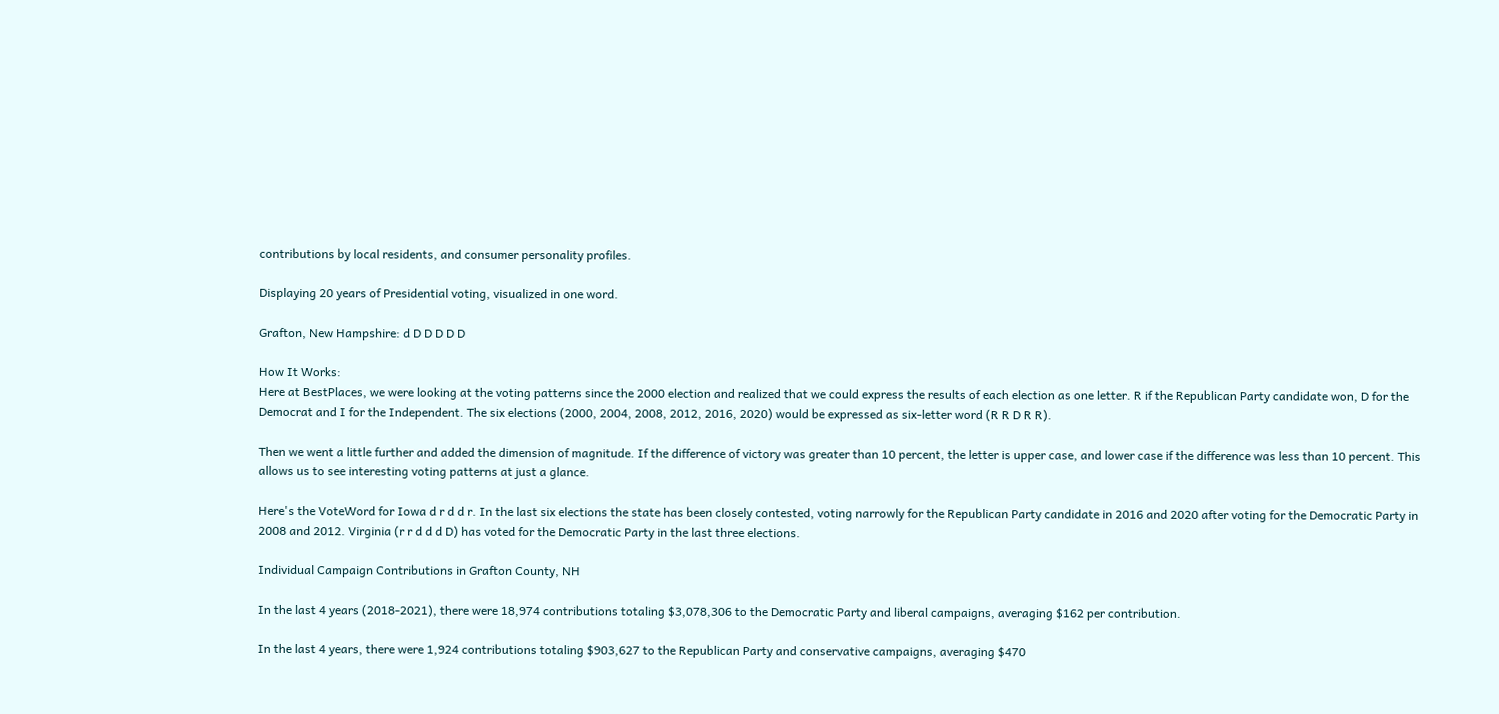contributions by local residents, and consumer personality profiles.

Displaying 20 years of Presidential voting, visualized in one word.

Grafton, New Hampshire: d D D D D D

How It Works:
Here at BestPlaces, we were looking at the voting patterns since the 2000 election and realized that we could express the results of each election as one letter. R if the Republican Party candidate won, D for the Democrat and I for the Independent. The six elections (2000, 2004, 2008, 2012, 2016, 2020) would be expressed as six-letter word (R R D R R).

Then we went a little further and added the dimension of magnitude. If the difference of victory was greater than 10 percent, the letter is upper case, and lower case if the difference was less than 10 percent. This allows us to see interesting voting patterns at just a glance.

Here's the VoteWord for Iowa d r d d r. In the last six elections the state has been closely contested, voting narrowly for the Republican Party candidate in 2016 and 2020 after voting for the Democratic Party in 2008 and 2012. Virginia (r r d d d D) has voted for the Democratic Party in the last three elections.

Individual Campaign Contributions in Grafton County, NH

In the last 4 years (2018-2021), there were 18,974 contributions totaling $3,078,306 to the Democratic Party and liberal campaigns, averaging $162 per contribution.

In the last 4 years, there were 1,924 contributions totaling $903,627 to the Republican Party and conservative campaigns, averaging $470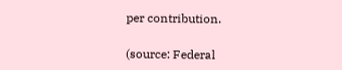per contribution.

(source: Federal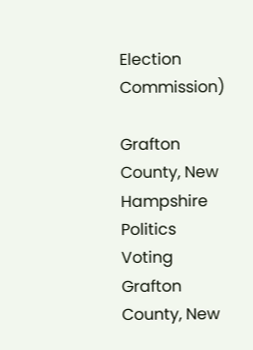Election Commission)

Grafton County, New Hampshire Politics Voting
Grafton County, New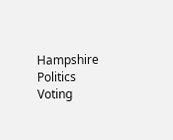Hampshire Politics Voting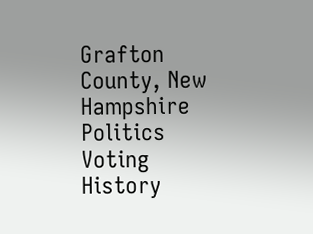Grafton County, New Hampshire Politics Voting History